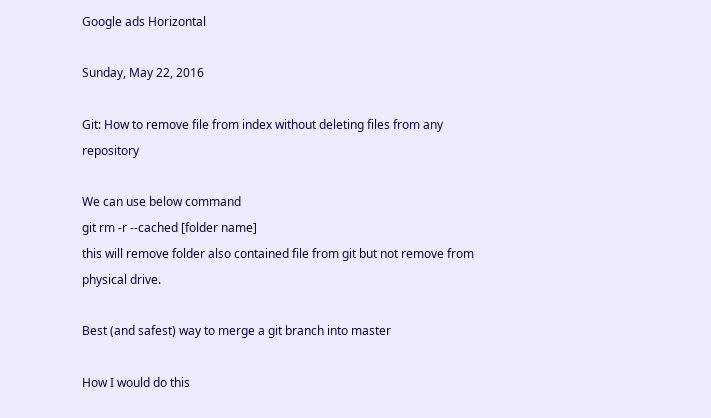Google ads Horizontal

Sunday, May 22, 2016

Git: How to remove file from index without deleting files from any repository

We can use below command
git rm -r --cached [folder name]
this will remove folder also contained file from git but not remove from physical drive.

Best (and safest) way to merge a git branch into master

How I would do this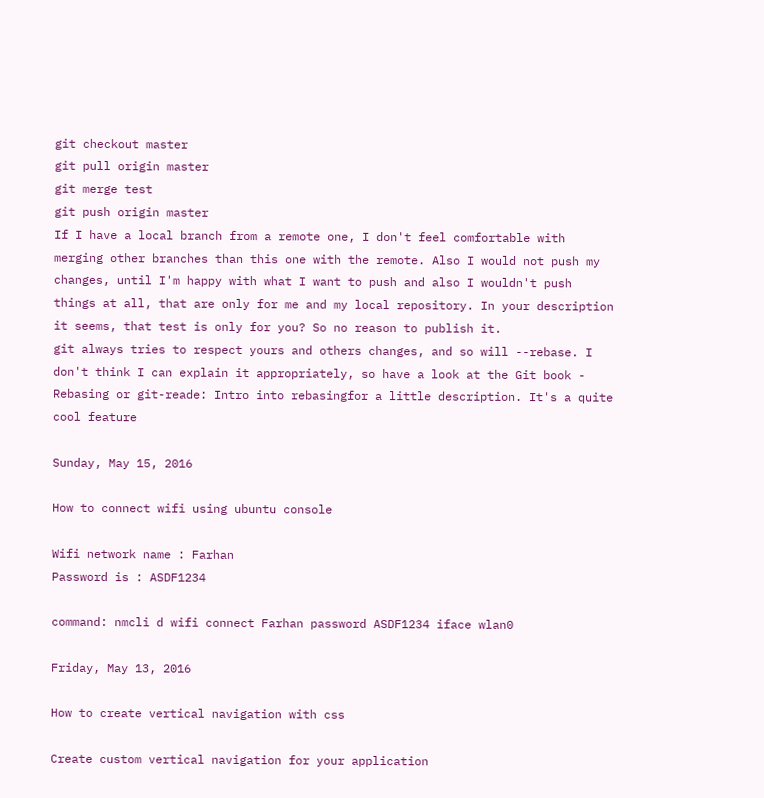git checkout master
git pull origin master
git merge test
git push origin master
If I have a local branch from a remote one, I don't feel comfortable with merging other branches than this one with the remote. Also I would not push my changes, until I'm happy with what I want to push and also I wouldn't push things at all, that are only for me and my local repository. In your description it seems, that test is only for you? So no reason to publish it.
git always tries to respect yours and others changes, and so will --rebase. I don't think I can explain it appropriately, so have a look at the Git book - Rebasing or git-reade: Intro into rebasingfor a little description. It's a quite cool feature

Sunday, May 15, 2016

How to connect wifi using ubuntu console

Wifi network name : Farhan
Password is : ASDF1234

command: nmcli d wifi connect Farhan password ASDF1234 iface wlan0

Friday, May 13, 2016

How to create vertical navigation with css

Create custom vertical navigation for your application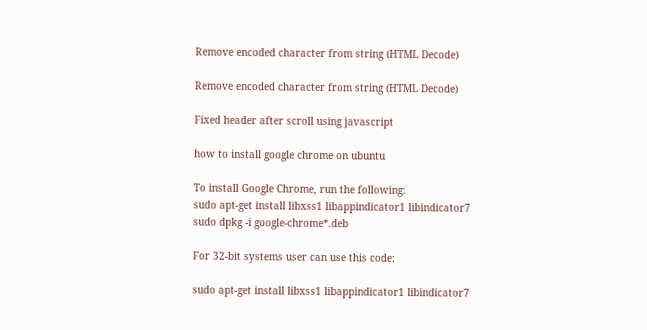Remove encoded character from string (HTML Decode)

Remove encoded character from string (HTML Decode)

Fixed header after scroll using javascript

how to install google chrome on ubuntu

To install Google Chrome, run the following:
sudo apt-get install libxss1 libappindicator1 libindicator7
sudo dpkg -i google-chrome*.deb

For 32-bit systems user can use this code:

sudo apt-get install libxss1 libappindicator1 libindicator7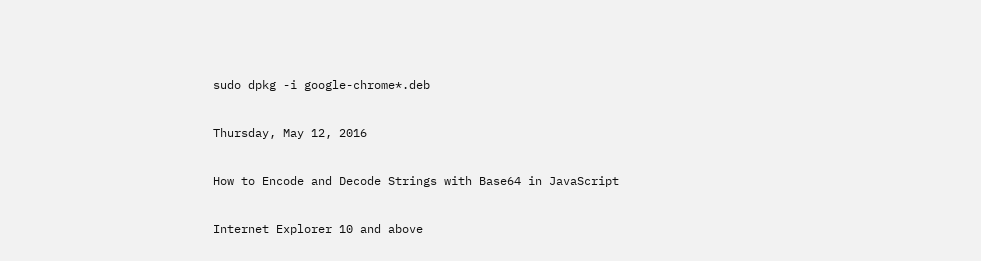sudo dpkg -i google-chrome*.deb

Thursday, May 12, 2016

How to Encode and Decode Strings with Base64 in JavaScript

Internet Explorer 10 and above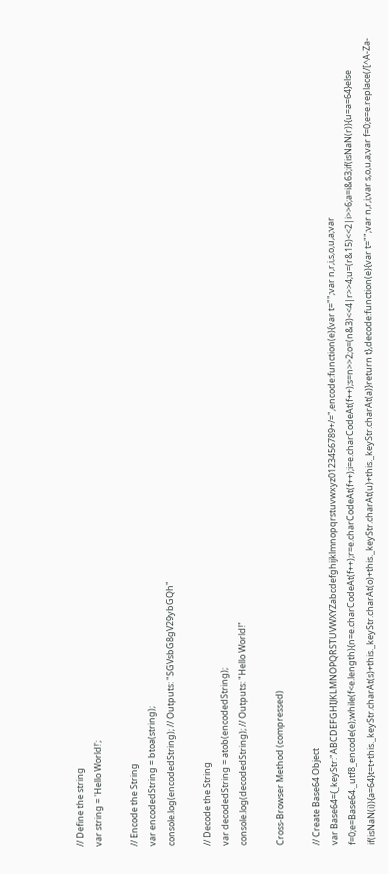// Define the string
var string = 'Hello World!';

// Encode the String
var encodedString = btoa(string);
console.log(encodedString); // Outputs: "SGVsbG8gV29ybGQh"

// Decode the String
var decodedString = atob(encodedString);
console.log(decodedString); // Outputs: "Hello World!"

Cross-Browser Method (compressed)

// Create Base64 Object
var Base64={_keyStr:"ABCDEFGHIJKLMNOPQRSTUVWXYZabcdefghijklmnopqrstuvwxyz0123456789+/=",encode:function(e){var t="";var n,r,i,s,o,u,a;var f=0;e=Base64._utf8_encode(e);while(f<e.length){n=e.charCodeAt(f++);r=e.charCodeAt(f++);i=e.charCodeAt(f++);s=n>>2;o=(n&3)<<4|r>>4;u=(r&15)<<2|i>>6;a=i&63;if(isNaN(r)){u=a=64}else if(isNaN(i)){a=64}t=t+this._keyStr.charAt(s)+this._keyStr.charAt(o)+this._keyStr.charAt(u)+this._keyStr.charAt(a)}return t},decode:function(e){var t="";var n,r,i;var s,o,u,a;var f=0;e=e.replace(/[^A-Za-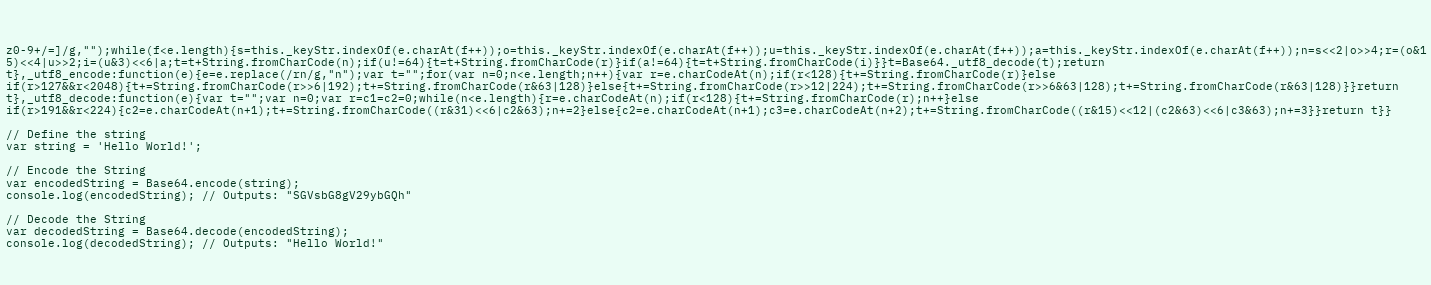z0-9+/=]/g,"");while(f<e.length){s=this._keyStr.indexOf(e.charAt(f++));o=this._keyStr.indexOf(e.charAt(f++));u=this._keyStr.indexOf(e.charAt(f++));a=this._keyStr.indexOf(e.charAt(f++));n=s<<2|o>>4;r=(o&15)<<4|u>>2;i=(u&3)<<6|a;t=t+String.fromCharCode(n);if(u!=64){t=t+String.fromCharCode(r)}if(a!=64){t=t+String.fromCharCode(i)}}t=Base64._utf8_decode(t);return t},_utf8_encode:function(e){e=e.replace(/rn/g,"n");var t="";for(var n=0;n<e.length;n++){var r=e.charCodeAt(n);if(r<128){t+=String.fromCharCode(r)}else if(r>127&&r<2048){t+=String.fromCharCode(r>>6|192);t+=String.fromCharCode(r&63|128)}else{t+=String.fromCharCode(r>>12|224);t+=String.fromCharCode(r>>6&63|128);t+=String.fromCharCode(r&63|128)}}return t},_utf8_decode:function(e){var t="";var n=0;var r=c1=c2=0;while(n<e.length){r=e.charCodeAt(n);if(r<128){t+=String.fromCharCode(r);n++}else if(r>191&&r<224){c2=e.charCodeAt(n+1);t+=String.fromCharCode((r&31)<<6|c2&63);n+=2}else{c2=e.charCodeAt(n+1);c3=e.charCodeAt(n+2);t+=String.fromCharCode((r&15)<<12|(c2&63)<<6|c3&63);n+=3}}return t}}

// Define the string
var string = 'Hello World!';

// Encode the String
var encodedString = Base64.encode(string);
console.log(encodedString); // Outputs: "SGVsbG8gV29ybGQh"

// Decode the String
var decodedString = Base64.decode(encodedString);
console.log(decodedString); // Outputs: "Hello World!"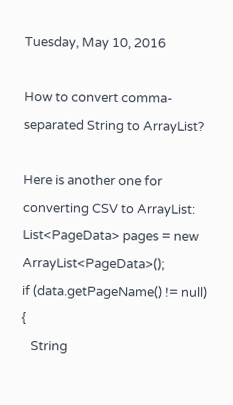Tuesday, May 10, 2016

How to convert comma-separated String to ArrayList?

Here is another one for converting CSV to ArrayList:
List<PageData> pages = new ArrayList<PageData>();
if (data.getPageName() != null) {
   String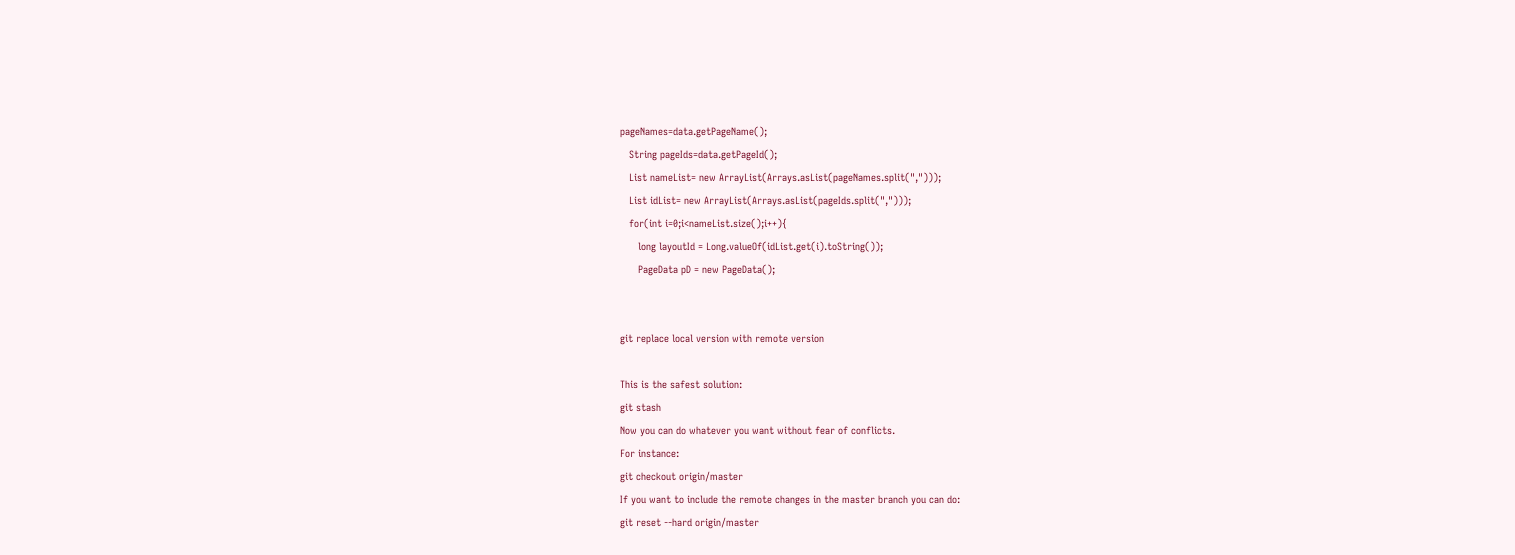pageNames=data.getPageName();
   String pageIds=data.getPageId();
   List nameList= new ArrayList(Arrays.asList(pageNames.split(",")));
   List idList= new ArrayList(Arrays.asList(pageIds.split(",")));
   for(int i=0;i<nameList.size();i++){
      long layoutId = Long.valueOf(idList.get(i).toString());
      PageData pD = new PageData();


git replace local version with remote version

This is the safest solution:
git stash
Now you can do whatever you want without fear of conflicts.
For instance:
git checkout origin/master
If you want to include the remote changes in the master branch you can do:
git reset --hard origin/master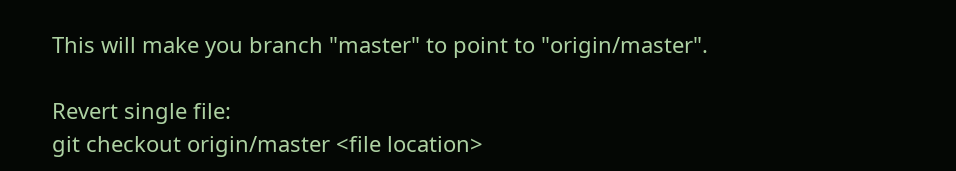This will make you branch "master" to point to "origin/master".

Revert single file:
git checkout origin/master <file location>